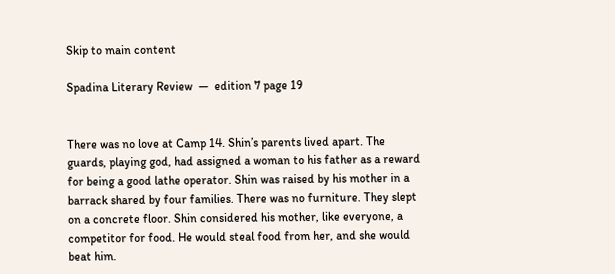Skip to main content

Spadina Literary Review  —  edition 7 page 19


There was no love at Camp 14. Shin’s parents lived apart. The guards, playing god, had assigned a woman to his father as a reward for being a good lathe operator. Shin was raised by his mother in a barrack shared by four families. There was no furniture. They slept on a concrete floor. Shin considered his mother, like everyone, a competitor for food. He would steal food from her, and she would beat him.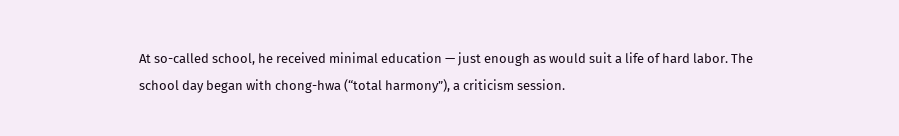At so-called school, he received minimal education — just enough as would suit a life of hard labor. The school day began with chong-hwa (“total harmony”), a criticism session.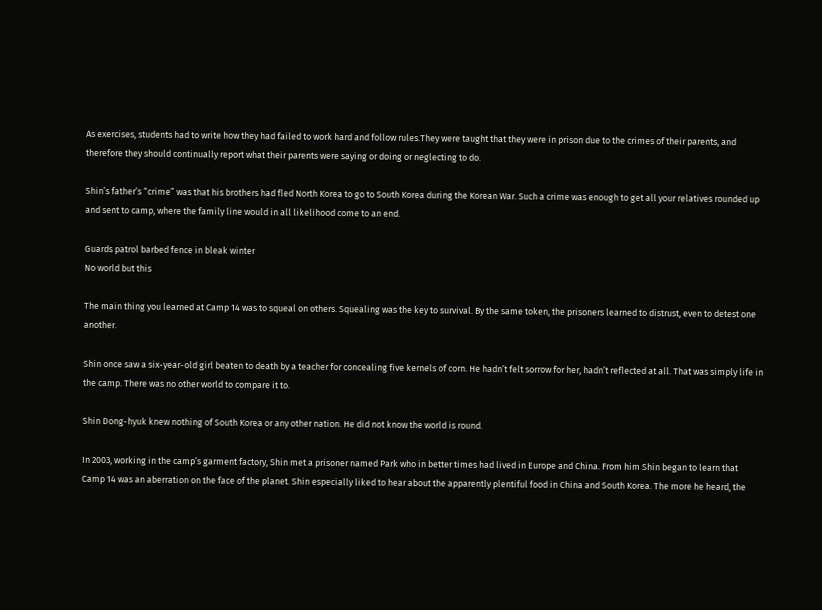As exercises, students had to write how they had failed to work hard and follow rules.They were taught that they were in prison due to the crimes of their parents, and therefore they should continually report what their parents were saying or doing or neglecting to do.

Shin’s father’s “crime” was that his brothers had fled North Korea to go to South Korea during the Korean War. Such a crime was enough to get all your relatives rounded up and sent to camp, where the family line would in all likelihood come to an end.

Guards patrol barbed fence in bleak winter
No world but this

The main thing you learned at Camp 14 was to squeal on others. Squealing was the key to survival. By the same token, the prisoners learned to distrust, even to detest one another.

Shin once saw a six-year-old girl beaten to death by a teacher for concealing five kernels of corn. He hadn’t felt sorrow for her, hadn’t reflected at all. That was simply life in the camp. There was no other world to compare it to.

Shin Dong-hyuk knew nothing of South Korea or any other nation. He did not know the world is round.

In 2003, working in the camp’s garment factory, Shin met a prisoner named Park who in better times had lived in Europe and China. From him Shin began to learn that Camp 14 was an aberration on the face of the planet. Shin especially liked to hear about the apparently plentiful food in China and South Korea. The more he heard, the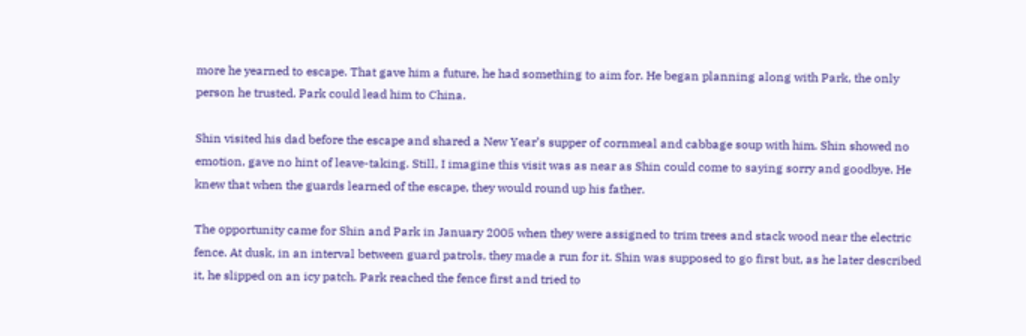more he yearned to escape. That gave him a future, he had something to aim for. He began planning along with Park, the only person he trusted. Park could lead him to China.

Shin visited his dad before the escape and shared a New Year’s supper of cornmeal and cabbage soup with him. Shin showed no emotion, gave no hint of leave-taking. Still, I imagine this visit was as near as Shin could come to saying sorry and goodbye. He knew that when the guards learned of the escape, they would round up his father.

The opportunity came for Shin and Park in January 2005 when they were assigned to trim trees and stack wood near the electric fence. At dusk, in an interval between guard patrols, they made a run for it. Shin was supposed to go first but, as he later described it, he slipped on an icy patch. Park reached the fence first and tried to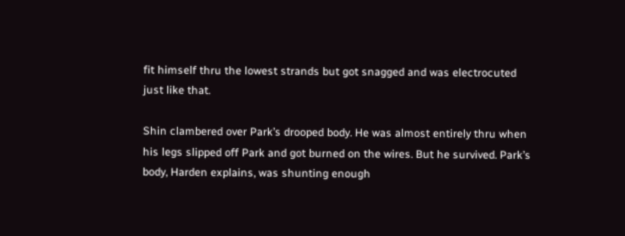fit himself thru the lowest strands but got snagged and was electrocuted just like that.

Shin clambered over Park’s drooped body. He was almost entirely thru when his legs slipped off Park and got burned on the wires. But he survived. Park’s body, Harden explains, was shunting enough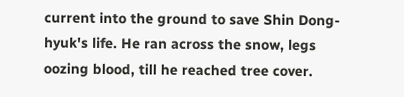current into the ground to save Shin Dong-hyuk's life. He ran across the snow, legs oozing blood, till he reached tree cover.